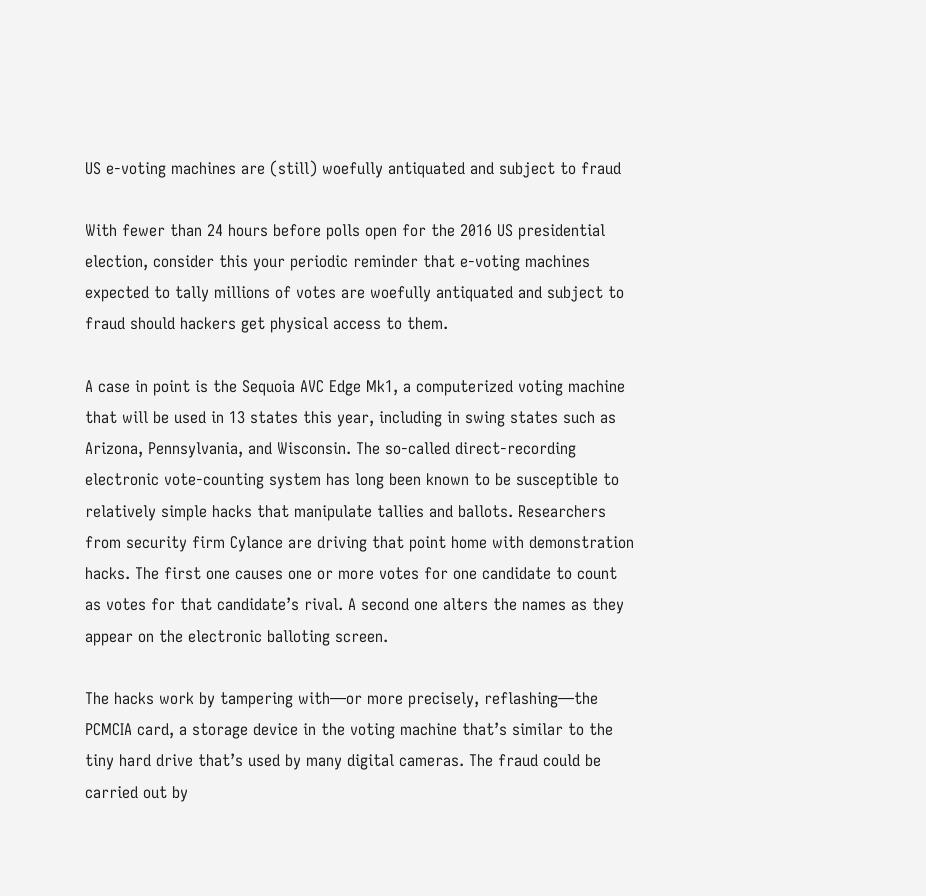US e-voting machines are (still) woefully antiquated and subject to fraud

With fewer than 24 hours before polls open for the 2016 US presidential election, consider this your periodic reminder that e-voting machines expected to tally millions of votes are woefully antiquated and subject to fraud should hackers get physical access to them.

A case in point is the Sequoia AVC Edge Mk1, a computerized voting machine that will be used in 13 states this year, including in swing states such as Arizona, Pennsylvania, and Wisconsin. The so-called direct-recording electronic vote-counting system has long been known to be susceptible to relatively simple hacks that manipulate tallies and ballots. Researchers from security firm Cylance are driving that point home with demonstration hacks. The first one causes one or more votes for one candidate to count as votes for that candidate’s rival. A second one alters the names as they appear on the electronic balloting screen.

The hacks work by tampering with—or more precisely, reflashing—the PCMCIA card, a storage device in the voting machine that’s similar to the tiny hard drive that’s used by many digital cameras. The fraud could be carried out by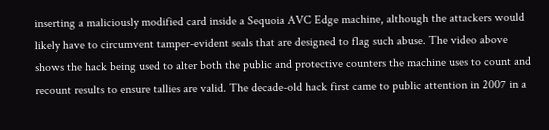inserting a maliciously modified card inside a Sequoia AVC Edge machine, although the attackers would likely have to circumvent tamper-evident seals that are designed to flag such abuse. The video above shows the hack being used to alter both the public and protective counters the machine uses to count and recount results to ensure tallies are valid. The decade-old hack first came to public attention in 2007 in a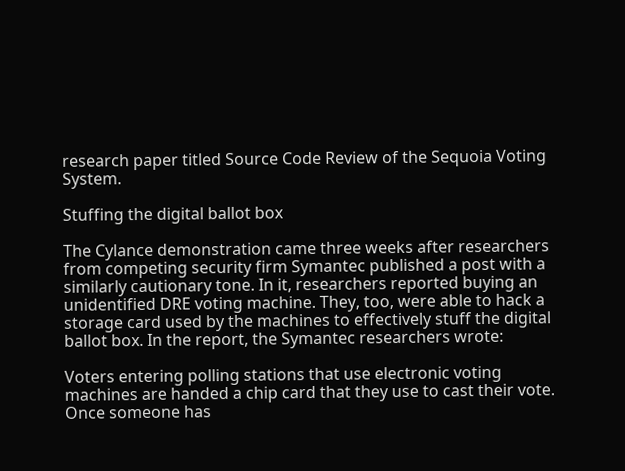research paper titled Source Code Review of the Sequoia Voting System.

Stuffing the digital ballot box

The Cylance demonstration came three weeks after researchers from competing security firm Symantec published a post with a similarly cautionary tone. In it, researchers reported buying an unidentified DRE voting machine. They, too, were able to hack a storage card used by the machines to effectively stuff the digital ballot box. In the report, the Symantec researchers wrote:

Voters entering polling stations that use electronic voting machines are handed a chip card that they use to cast their vote. Once someone has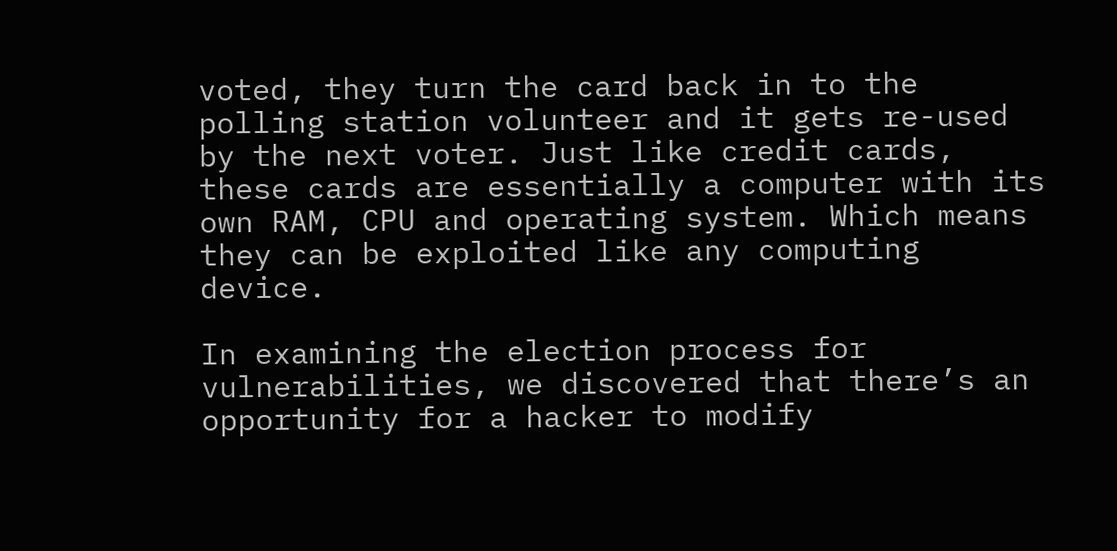voted, they turn the card back in to the polling station volunteer and it gets re-used by the next voter. Just like credit cards, these cards are essentially a computer with its own RAM, CPU and operating system. Which means they can be exploited like any computing device.

In examining the election process for vulnerabilities, we discovered that there’s an opportunity for a hacker to modify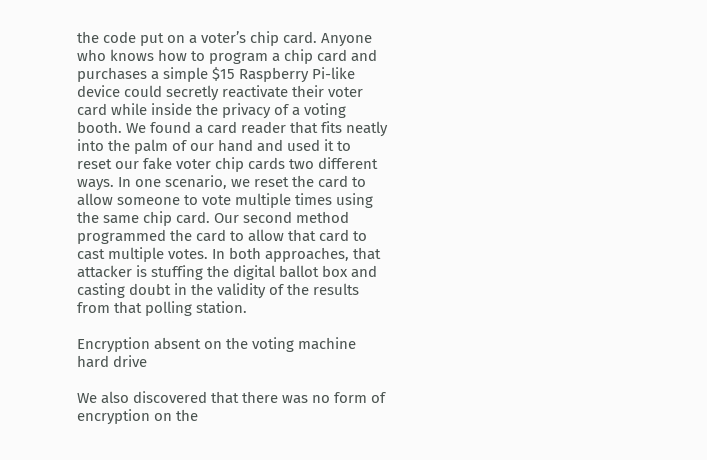the code put on a voter’s chip card. Anyone who knows how to program a chip card and purchases a simple $15 Raspberry Pi-like device could secretly reactivate their voter card while inside the privacy of a voting booth. We found a card reader that fits neatly into the palm of our hand and used it to reset our fake voter chip cards two different ways. In one scenario, we reset the card to allow someone to vote multiple times using the same chip card. Our second method programmed the card to allow that card to cast multiple votes. In both approaches, that attacker is stuffing the digital ballot box and casting doubt in the validity of the results from that polling station.

Encryption absent on the voting machine hard drive

We also discovered that there was no form of encryption on the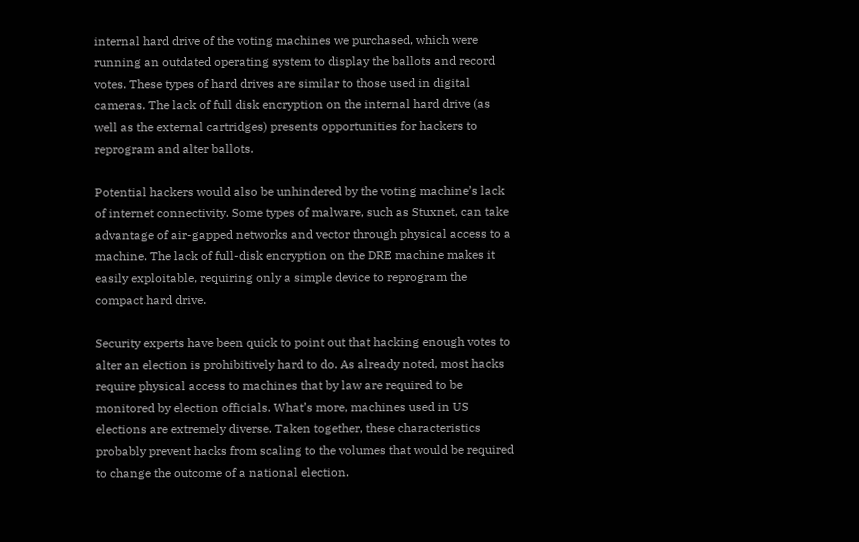internal hard drive of the voting machines we purchased, which were running an outdated operating system to display the ballots and record votes. These types of hard drives are similar to those used in digital cameras. The lack of full disk encryption on the internal hard drive (as well as the external cartridges) presents opportunities for hackers to reprogram and alter ballots.

Potential hackers would also be unhindered by the voting machine’s lack of internet connectivity. Some types of malware, such as Stuxnet, can take advantage of air-gapped networks and vector through physical access to a machine. The lack of full-disk encryption on the DRE machine makes it easily exploitable, requiring only a simple device to reprogram the compact hard drive.

Security experts have been quick to point out that hacking enough votes to alter an election is prohibitively hard to do. As already noted, most hacks require physical access to machines that by law are required to be monitored by election officials. What’s more, machines used in US elections are extremely diverse. Taken together, these characteristics probably prevent hacks from scaling to the volumes that would be required to change the outcome of a national election.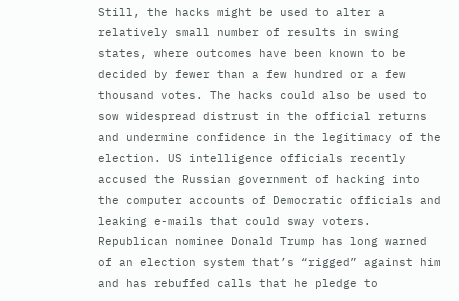Still, the hacks might be used to alter a relatively small number of results in swing states, where outcomes have been known to be decided by fewer than a few hundred or a few thousand votes. The hacks could also be used to sow widespread distrust in the official returns and undermine confidence in the legitimacy of the election. US intelligence officials recently accused the Russian government of hacking into the computer accounts of Democratic officials and leaking e-mails that could sway voters. Republican nominee Donald Trump has long warned of an election system that’s “rigged” against him and has rebuffed calls that he pledge to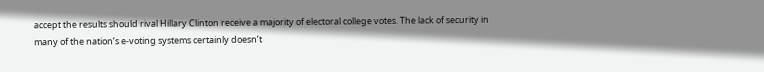accept the results should rival Hillary Clinton receive a majority of electoral college votes. The lack of security in many of the nation’s e-voting systems certainly doesn’t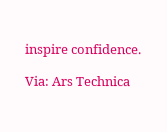inspire confidence.

Via: Ars Technica